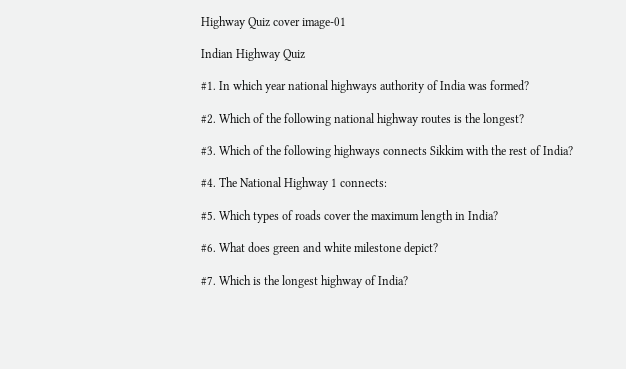Highway Quiz cover image-01

Indian Highway Quiz

#1. In which year national highways authority of India was formed?

#2. Which of the following national highway routes is the longest?

#3. Which of the following highways connects Sikkim with the rest of India?

#4. The National Highway 1 connects:

#5. Which types of roads cover the maximum length in India?

#6. What does green and white milestone depict?

#7. Which is the longest highway of India?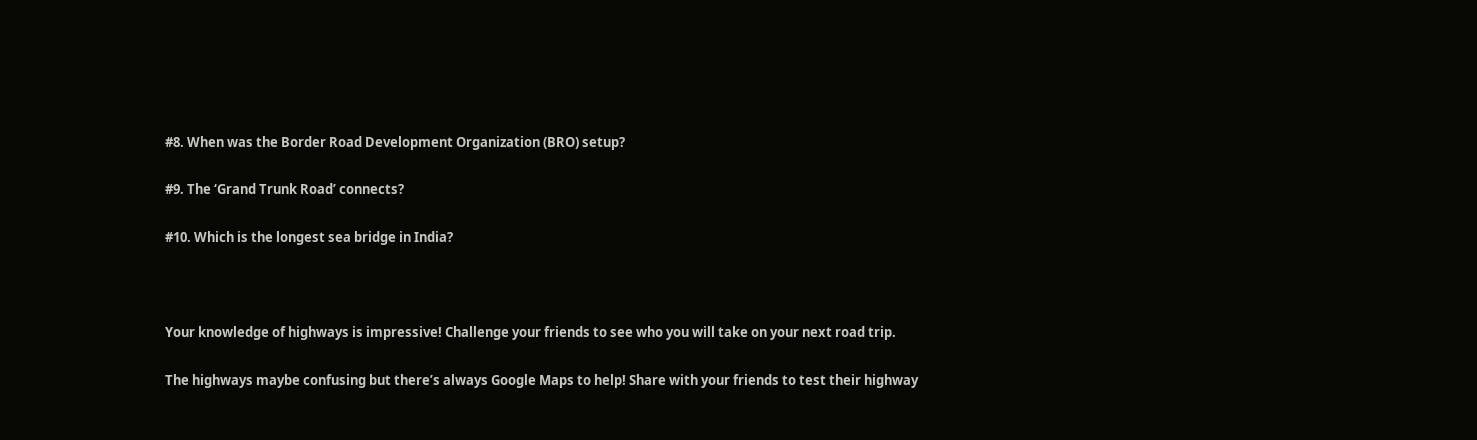#8. When was the Border Road Development Organization (BRO) setup?

#9. The ‘Grand Trunk Road’ connects?

#10. Which is the longest sea bridge in India?



Your knowledge of highways is impressive! Challenge your friends to see who you will take on your next road trip.

The highways maybe confusing but there’s always Google Maps to help! Share with your friends to test their highway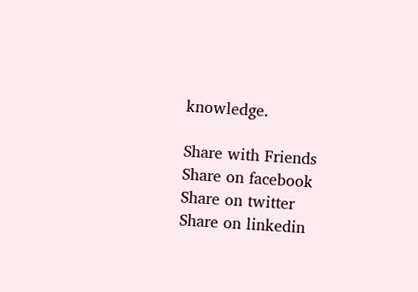knowledge.

Share with Friends
Share on facebook
Share on twitter
Share on linkedin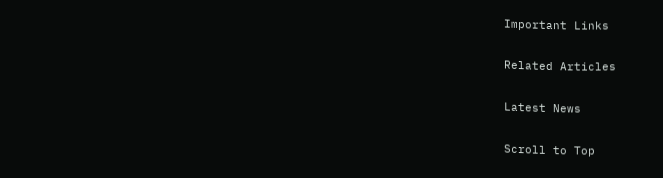Important Links

Related Articles

Latest News

Scroll to Top